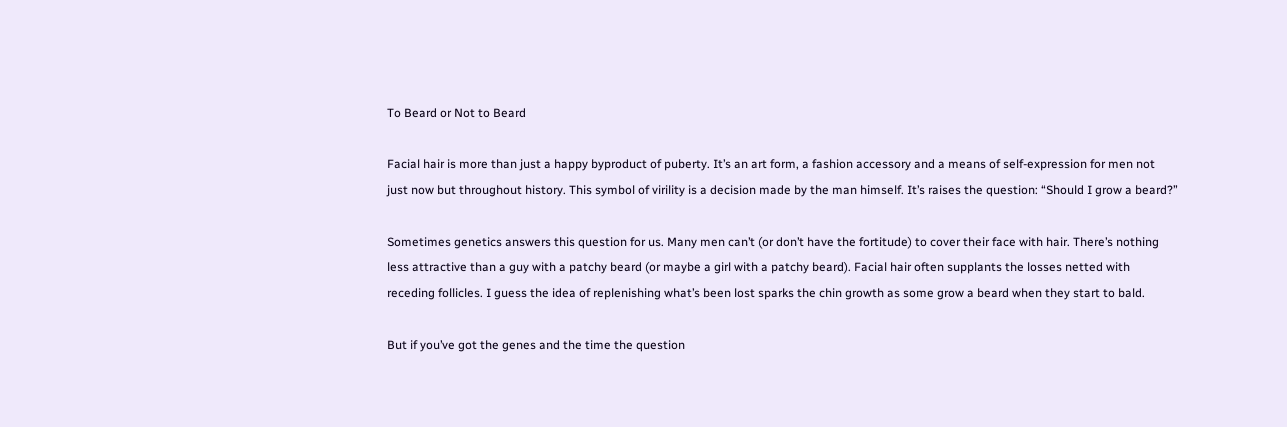To Beard or Not to Beard

Facial hair is more than just a happy byproduct of puberty. It’s an art form, a fashion accessory and a means of self-expression for men not just now but throughout history. This symbol of virility is a decision made by the man himself. It’s raises the question: “Should I grow a beard?”

Sometimes genetics answers this question for us. Many men can’t (or don’t have the fortitude) to cover their face with hair. There’s nothing less attractive than a guy with a patchy beard (or maybe a girl with a patchy beard). Facial hair often supplants the losses netted with receding follicles. I guess the idea of replenishing what’s been lost sparks the chin growth as some grow a beard when they start to bald.

But if you’ve got the genes and the time the question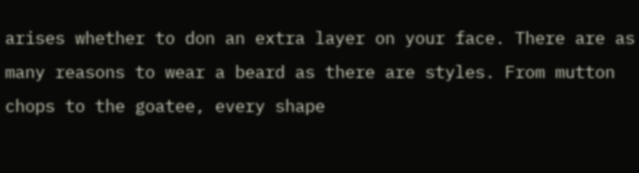arises whether to don an extra layer on your face. There are as many reasons to wear a beard as there are styles. From mutton chops to the goatee, every shape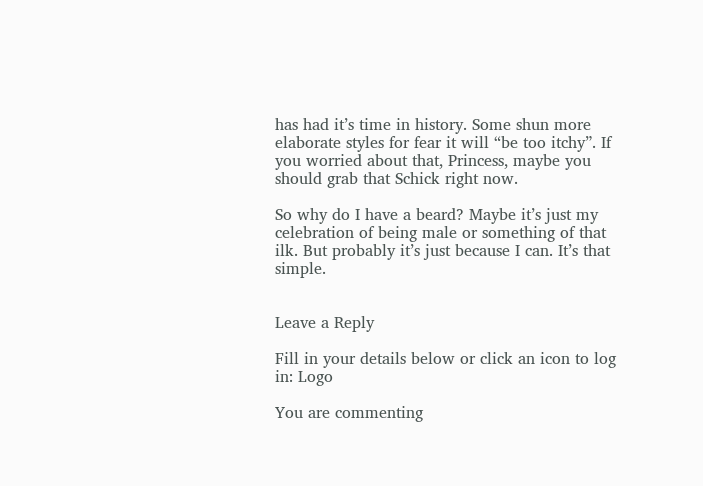has had it’s time in history. Some shun more elaborate styles for fear it will “be too itchy”. If you worried about that, Princess, maybe you should grab that Schick right now.

So why do I have a beard? Maybe it’s just my celebration of being male or something of that ilk. But probably it’s just because I can. It’s that simple.


Leave a Reply

Fill in your details below or click an icon to log in: Logo

You are commenting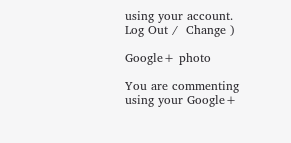using your account. Log Out /  Change )

Google+ photo

You are commenting using your Google+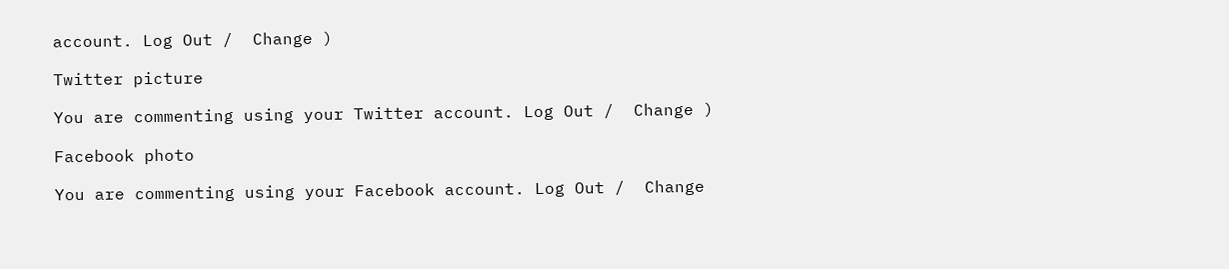account. Log Out /  Change )

Twitter picture

You are commenting using your Twitter account. Log Out /  Change )

Facebook photo

You are commenting using your Facebook account. Log Out /  Change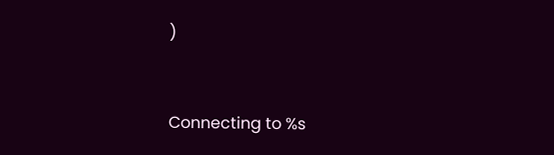)


Connecting to %s